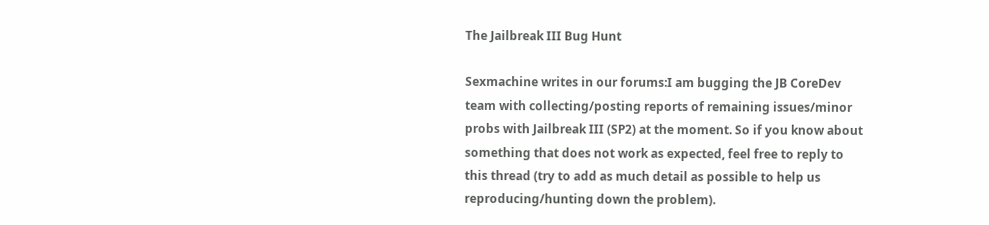The Jailbreak III Bug Hunt

Sexmachine writes in our forums:I am bugging the JB CoreDev team with collecting/posting reports of remaining issues/minor probs with Jailbreak III (SP2) at the moment. So if you know about something that does not work as expected, feel free to reply to this thread (try to add as much detail as possible to help us reproducing/hunting down the problem).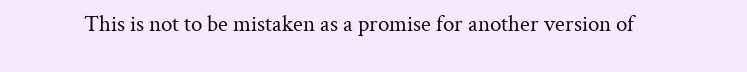This is not to be mistaken as a promise for another version of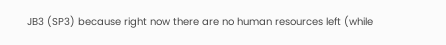JB3 (SP3) because right now there are no human resources left (while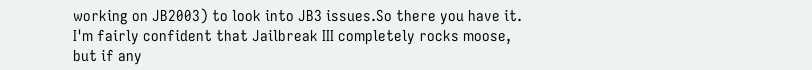working on JB2003) to look into JB3 issues.So there you have it. I'm fairly confident that Jailbreak III completely rocks moose, but if any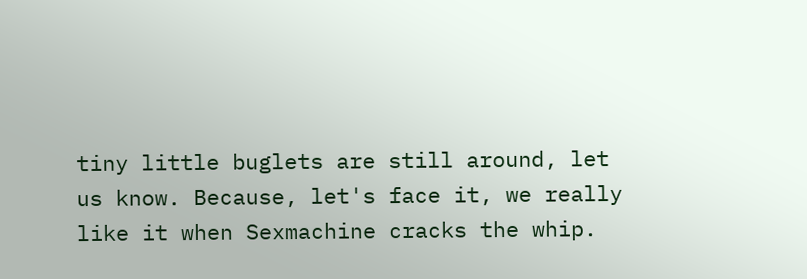tiny little buglets are still around, let us know. Because, let's face it, we really like it when Sexmachine cracks the whip.